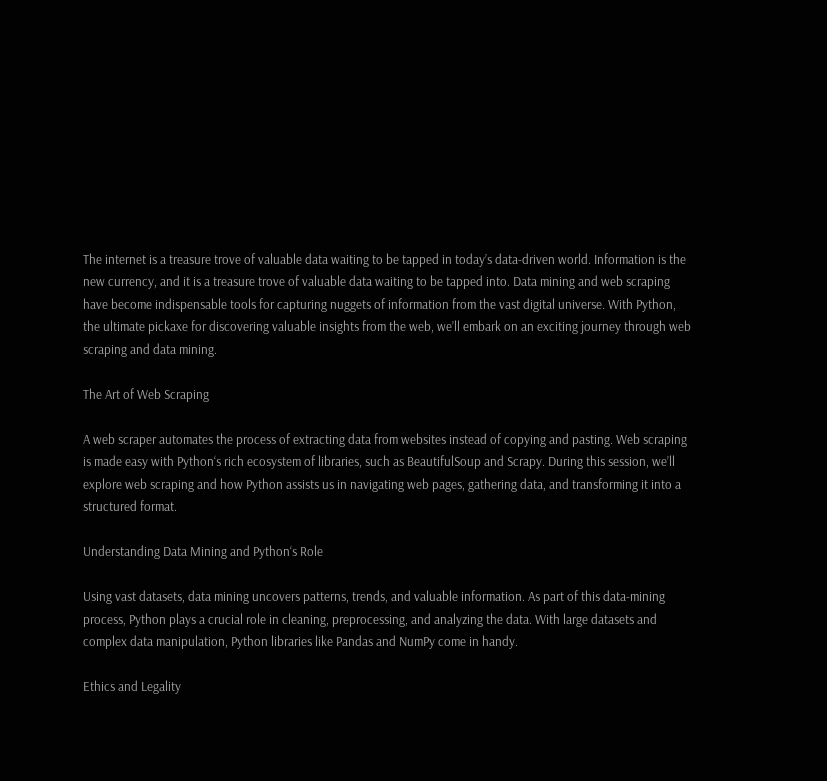The internet is a treasure trove of valuable data waiting to be tapped in today’s data-driven world. Information is the new currency, and it is a treasure trove of valuable data waiting to be tapped into. Data mining and web scraping have become indispensable tools for capturing nuggets of information from the vast digital universe. With Python, the ultimate pickaxe for discovering valuable insights from the web, we’ll embark on an exciting journey through web scraping and data mining.

The Art of Web Scraping

A web scraper automates the process of extracting data from websites instead of copying and pasting. Web scraping is made easy with Python‘s rich ecosystem of libraries, such as BeautifulSoup and Scrapy. During this session, we’ll explore web scraping and how Python assists us in navigating web pages, gathering data, and transforming it into a structured format.

Understanding Data Mining and Python‘s Role

Using vast datasets, data mining uncovers patterns, trends, and valuable information. As part of this data-mining process, Python plays a crucial role in cleaning, preprocessing, and analyzing the data. With large datasets and complex data manipulation, Python libraries like Pandas and NumPy come in handy.

Ethics and Legality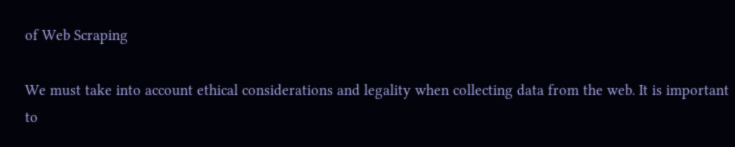of Web Scraping

We must take into account ethical considerations and legality when collecting data from the web. It is important to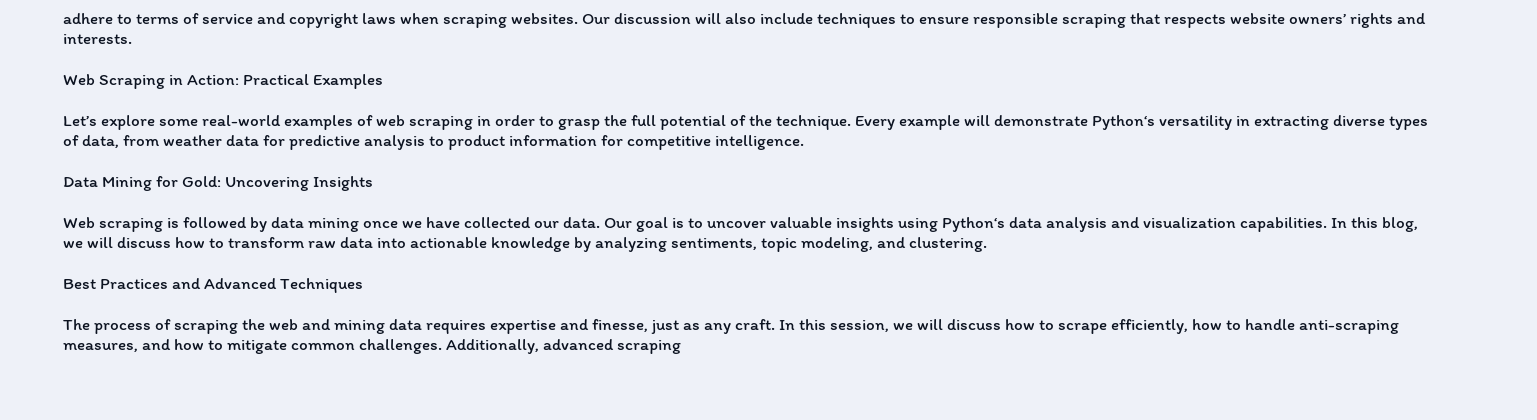adhere to terms of service and copyright laws when scraping websites. Our discussion will also include techniques to ensure responsible scraping that respects website owners’ rights and interests.

Web Scraping in Action: Practical Examples

Let’s explore some real-world examples of web scraping in order to grasp the full potential of the technique. Every example will demonstrate Python‘s versatility in extracting diverse types of data, from weather data for predictive analysis to product information for competitive intelligence.

Data Mining for Gold: Uncovering Insights

Web scraping is followed by data mining once we have collected our data. Our goal is to uncover valuable insights using Python‘s data analysis and visualization capabilities. In this blog, we will discuss how to transform raw data into actionable knowledge by analyzing sentiments, topic modeling, and clustering.

Best Practices and Advanced Techniques

The process of scraping the web and mining data requires expertise and finesse, just as any craft. In this session, we will discuss how to scrape efficiently, how to handle anti-scraping measures, and how to mitigate common challenges. Additionally, advanced scraping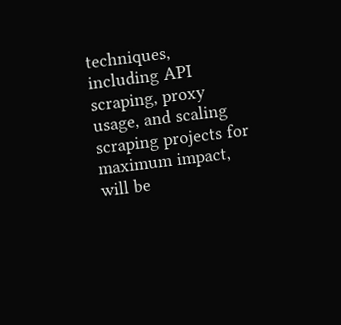techniques, including API scraping, proxy usage, and scaling scraping projects for maximum impact, will be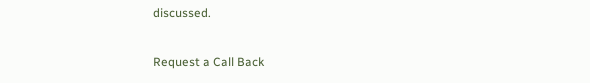discussed.

Request a Call Back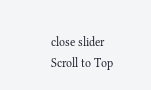close slider
Scroll to Top